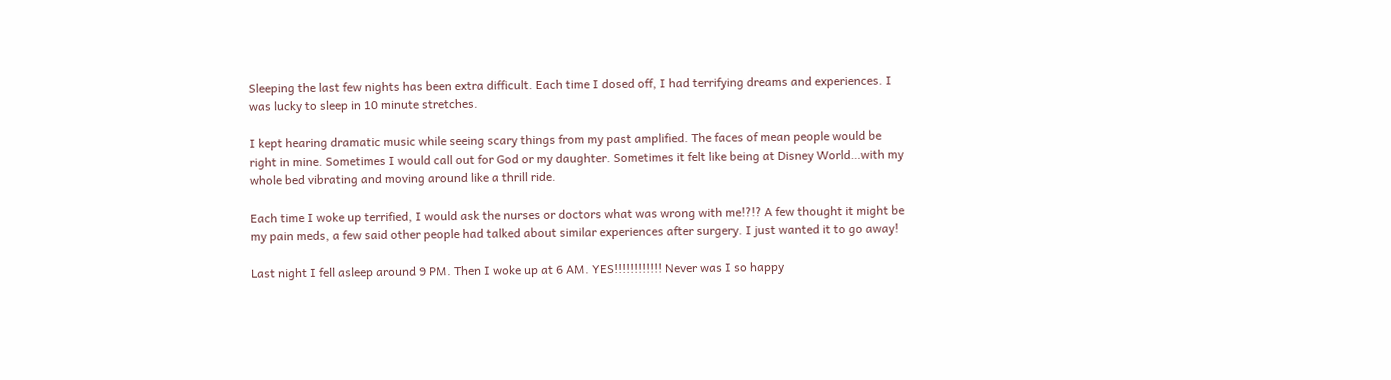Sleeping the last few nights has been extra difficult. Each time I dosed off, I had terrifying dreams and experiences. I was lucky to sleep in 10 minute stretches.

I kept hearing dramatic music while seeing scary things from my past amplified. The faces of mean people would be right in mine. Sometimes I would call out for God or my daughter. Sometimes it felt like being at Disney World…with my whole bed vibrating and moving around like a thrill ride.

Each time I woke up terrified, I would ask the nurses or doctors what was wrong with me!?!? A few thought it might be my pain meds, a few said other people had talked about similar experiences after surgery. I just wanted it to go away!

Last night I fell asleep around 9 PM. Then I woke up at 6 AM. YES!!!!!!!!!!!! Never was I so happy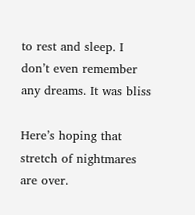to rest and sleep. I don’t even remember any dreams. It was bliss

Here’s hoping that stretch of nightmares are over.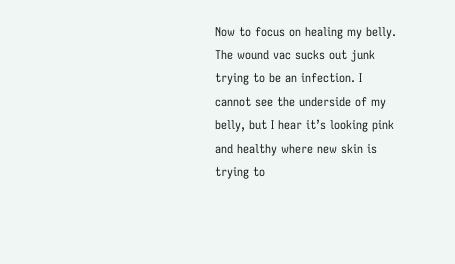Now to focus on healing my belly. The wound vac sucks out junk trying to be an infection. I cannot see the underside of my belly, but I hear it’s looking pink and healthy where new skin is trying to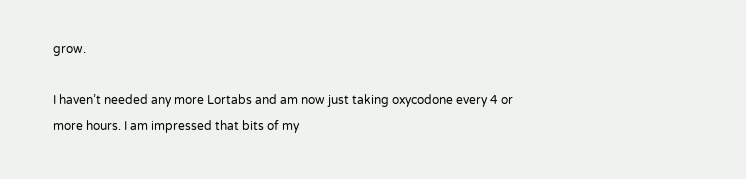grow.

I haven’t needed any more Lortabs and am now just taking oxycodone every 4 or more hours. I am impressed that bits of my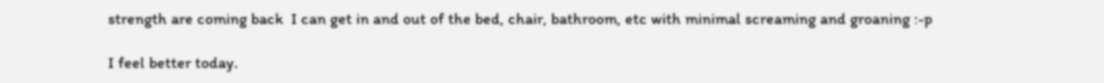strength are coming back  I can get in and out of the bed, chair, bathroom, etc with minimal screaming and groaning :-p

I feel better today.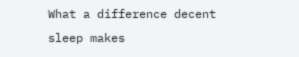What a difference decent sleep makes